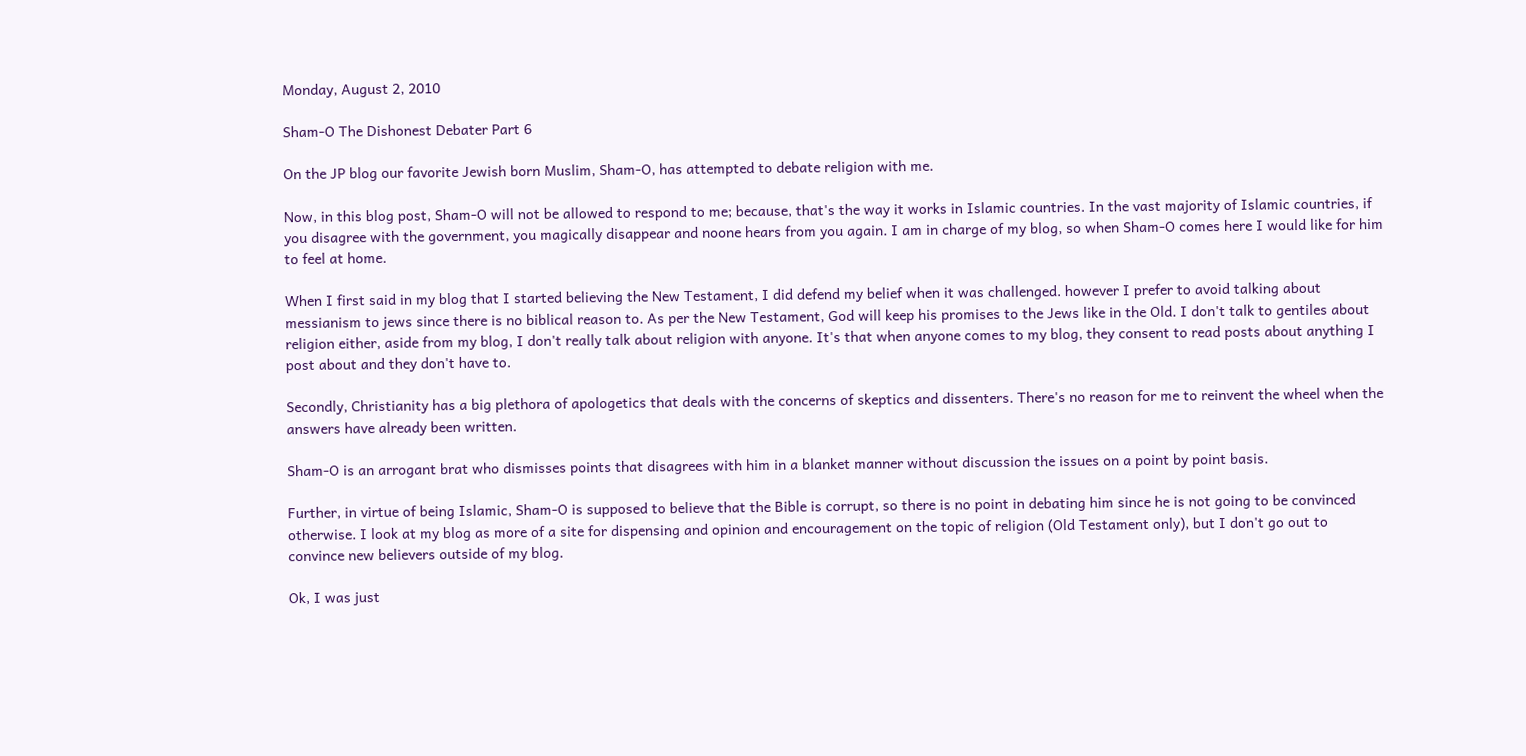Monday, August 2, 2010

Sham-O The Dishonest Debater Part 6

On the JP blog our favorite Jewish born Muslim, Sham-O, has attempted to debate religion with me.

Now, in this blog post, Sham-O will not be allowed to respond to me; because, that's the way it works in Islamic countries. In the vast majority of Islamic countries, if you disagree with the government, you magically disappear and noone hears from you again. I am in charge of my blog, so when Sham-O comes here I would like for him to feel at home.

When I first said in my blog that I started believing the New Testament, I did defend my belief when it was challenged. however I prefer to avoid talking about messianism to jews since there is no biblical reason to. As per the New Testament, God will keep his promises to the Jews like in the Old. I don't talk to gentiles about religion either, aside from my blog, I don't really talk about religion with anyone. It's that when anyone comes to my blog, they consent to read posts about anything I post about and they don't have to.

Secondly, Christianity has a big plethora of apologetics that deals with the concerns of skeptics and dissenters. There's no reason for me to reinvent the wheel when the answers have already been written.

Sham-O is an arrogant brat who dismisses points that disagrees with him in a blanket manner without discussion the issues on a point by point basis.

Further, in virtue of being Islamic, Sham-O is supposed to believe that the Bible is corrupt, so there is no point in debating him since he is not going to be convinced otherwise. I look at my blog as more of a site for dispensing and opinion and encouragement on the topic of religion (Old Testament only), but I don't go out to convince new believers outside of my blog.

Ok, I was just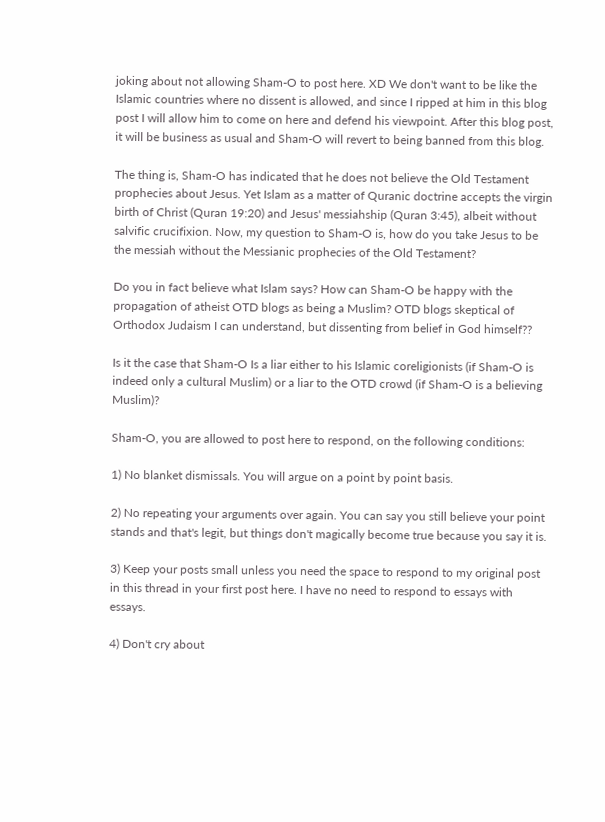joking about not allowing Sham-O to post here. XD We don't want to be like the Islamic countries where no dissent is allowed, and since I ripped at him in this blog post I will allow him to come on here and defend his viewpoint. After this blog post, it will be business as usual and Sham-O will revert to being banned from this blog.

The thing is, Sham-O has indicated that he does not believe the Old Testament prophecies about Jesus. Yet Islam as a matter of Quranic doctrine accepts the virgin birth of Christ (Quran 19:20) and Jesus' messiahship (Quran 3:45), albeit without salvific crucifixion. Now, my question to Sham-O is, how do you take Jesus to be the messiah without the Messianic prophecies of the Old Testament?

Do you in fact believe what Islam says? How can Sham-O be happy with the propagation of atheist OTD blogs as being a Muslim? OTD blogs skeptical of Orthodox Judaism I can understand, but dissenting from belief in God himself??

Is it the case that Sham-O Is a liar either to his Islamic coreligionists (if Sham-O is indeed only a cultural Muslim) or a liar to the OTD crowd (if Sham-O is a believing Muslim)?

Sham-O, you are allowed to post here to respond, on the following conditions:

1) No blanket dismissals. You will argue on a point by point basis.

2) No repeating your arguments over again. You can say you still believe your point stands and that's legit, but things don't magically become true because you say it is.

3) Keep your posts small unless you need the space to respond to my original post in this thread in your first post here. I have no need to respond to essays with essays.

4) Don't cry about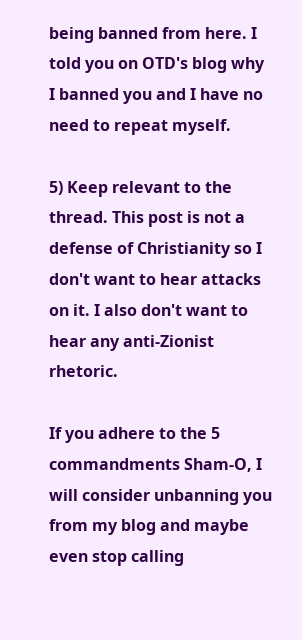being banned from here. I told you on OTD's blog why I banned you and I have no need to repeat myself.

5) Keep relevant to the thread. This post is not a defense of Christianity so I don't want to hear attacks on it. I also don't want to hear any anti-Zionist rhetoric.

If you adhere to the 5 commandments Sham-O, I will consider unbanning you from my blog and maybe even stop calling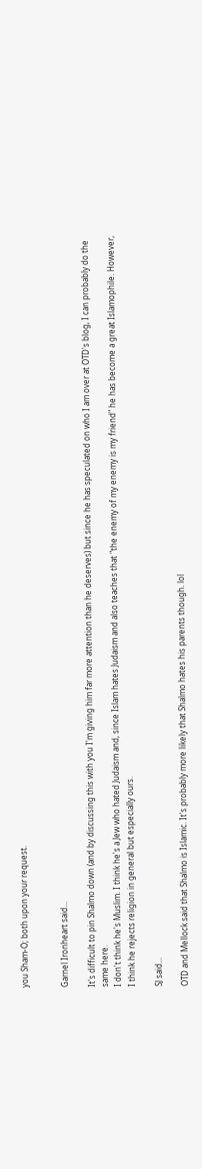you Sham-O; both upon your request.


Garnel Ironheart said...

It's difficult to pin Shalmo down (and by discussing this with you I'm giving him far more attention than he deserves) but since he has speculated on who I am over at OTD's blog, I can probably do the same here.
I don't think he's Muslim. I think he's a Jew who hated Judaism and, since Islam hates Judaism and also teaches that "the enemy of my enemy is my friend" he has become a great Islamophile. However, I think he rejects religion in general but especially ours.

SJ said...

OTD and Mellock said that Shalmo is Islamic. It's probably more likely that Shalmo hates his parents though. lol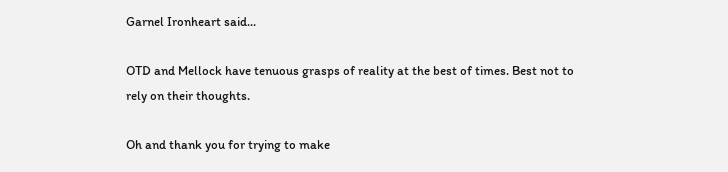Garnel Ironheart said...

OTD and Mellock have tenuous grasps of reality at the best of times. Best not to rely on their thoughts.

Oh and thank you for trying to make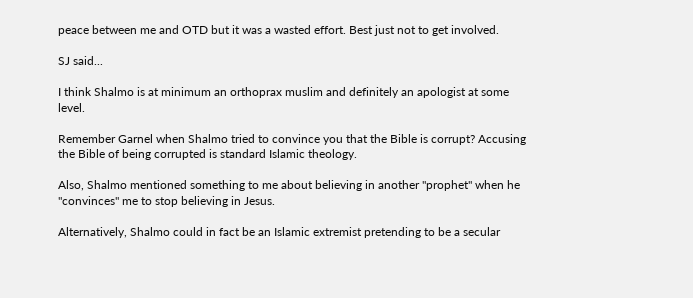peace between me and OTD but it was a wasted effort. Best just not to get involved.

SJ said...

I think Shalmo is at minimum an orthoprax muslim and definitely an apologist at some level.

Remember Garnel when Shalmo tried to convince you that the Bible is corrupt? Accusing the Bible of being corrupted is standard Islamic theology.

Also, Shalmo mentioned something to me about believing in another "prophet" when he "convinces" me to stop believing in Jesus.

Alternatively, Shalmo could in fact be an Islamic extremist pretending to be a secular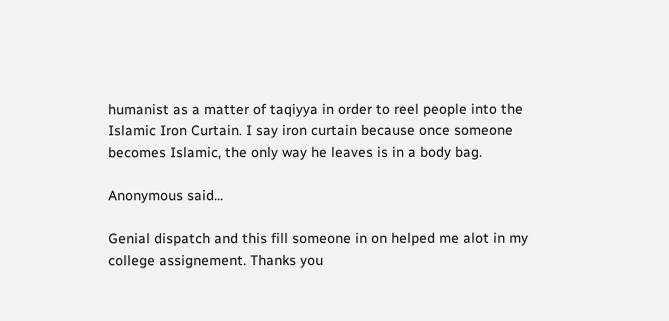humanist as a matter of taqiyya in order to reel people into the Islamic Iron Curtain. I say iron curtain because once someone becomes Islamic, the only way he leaves is in a body bag.

Anonymous said...

Genial dispatch and this fill someone in on helped me alot in my college assignement. Thanks you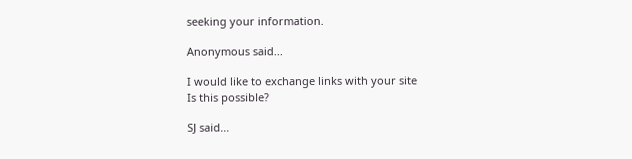seeking your information.

Anonymous said...

I would like to exchange links with your site
Is this possible?

SJ said...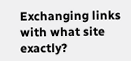Exchanging links with what site exactly?